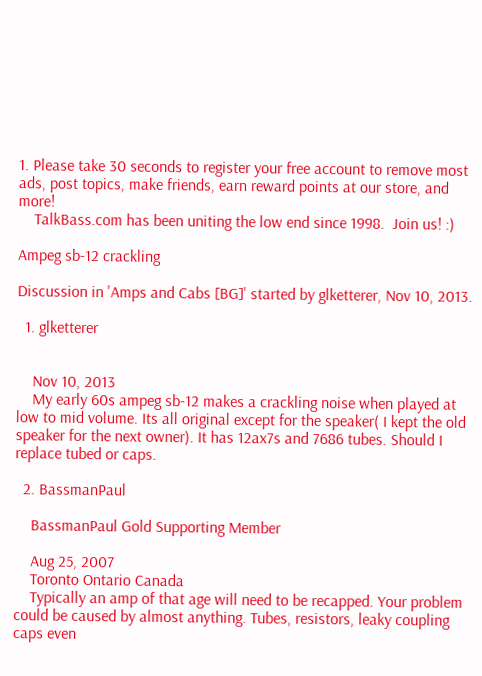1. Please take 30 seconds to register your free account to remove most ads, post topics, make friends, earn reward points at our store, and more!
    TalkBass.com has been uniting the low end since 1998.  Join us! :)

Ampeg sb-12 crackling

Discussion in 'Amps and Cabs [BG]' started by glketterer, Nov 10, 2013.

  1. glketterer


    Nov 10, 2013
    My early 60s ampeg sb-12 makes a crackling noise when played at low to mid volume. Its all original except for the speaker( I kept the old speaker for the next owner). It has 12ax7s and 7686 tubes. Should I replace tubed or caps.

  2. BassmanPaul

    BassmanPaul Gold Supporting Member

    Aug 25, 2007
    Toronto Ontario Canada
    Typically an amp of that age will need to be recapped. Your problem could be caused by almost anything. Tubes, resistors, leaky coupling caps even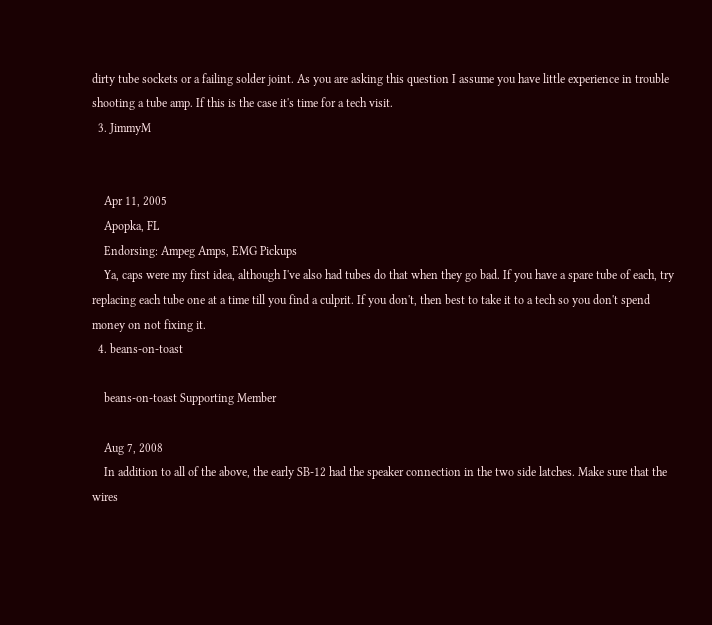dirty tube sockets or a failing solder joint. As you are asking this question I assume you have little experience in trouble shooting a tube amp. If this is the case it's time for a tech visit.
  3. JimmyM


    Apr 11, 2005
    Apopka, FL
    Endorsing: Ampeg Amps, EMG Pickups
    Ya, caps were my first idea, although I've also had tubes do that when they go bad. If you have a spare tube of each, try replacing each tube one at a time till you find a culprit. If you don't, then best to take it to a tech so you don't spend money on not fixing it.
  4. beans-on-toast

    beans-on-toast Supporting Member

    Aug 7, 2008
    In addition to all of the above, the early SB-12 had the speaker connection in the two side latches. Make sure that the wires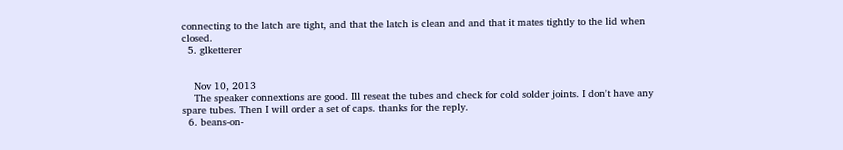connecting to the latch are tight, and that the latch is clean and and that it mates tightly to the lid when closed.
  5. glketterer


    Nov 10, 2013
    The speaker connextions are good. Ill reseat the tubes and check for cold solder joints. I don't have any spare tubes. Then I will order a set of caps. thanks for the reply.
  6. beans-on-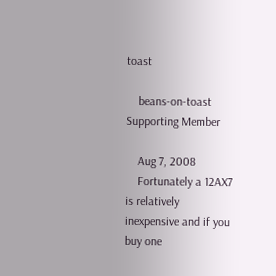toast

    beans-on-toast Supporting Member

    Aug 7, 2008
    Fortunately a 12AX7 is relatively inexpensive and if you buy one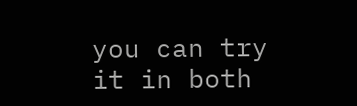you can try it in both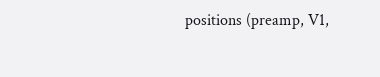positions (preamp, V1,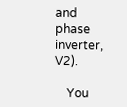and phase inverter, V2).

    You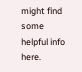might find some helpful info here.